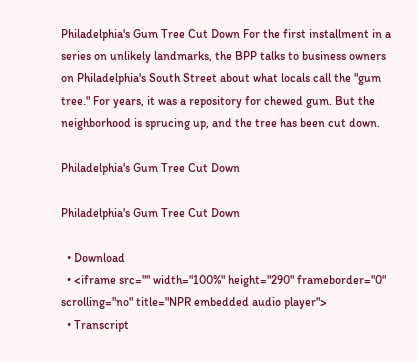Philadelphia's Gum Tree Cut Down For the first installment in a series on unlikely landmarks, the BPP talks to business owners on Philadelphia's South Street about what locals call the "gum tree." For years, it was a repository for chewed gum. But the neighborhood is sprucing up, and the tree has been cut down.

Philadelphia's Gum Tree Cut Down

Philadelphia's Gum Tree Cut Down

  • Download
  • <iframe src="" width="100%" height="290" frameborder="0" scrolling="no" title="NPR embedded audio player">
  • Transcript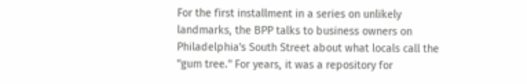For the first installment in a series on unlikely landmarks, the BPP talks to business owners on Philadelphia's South Street about what locals call the "gum tree." For years, it was a repository for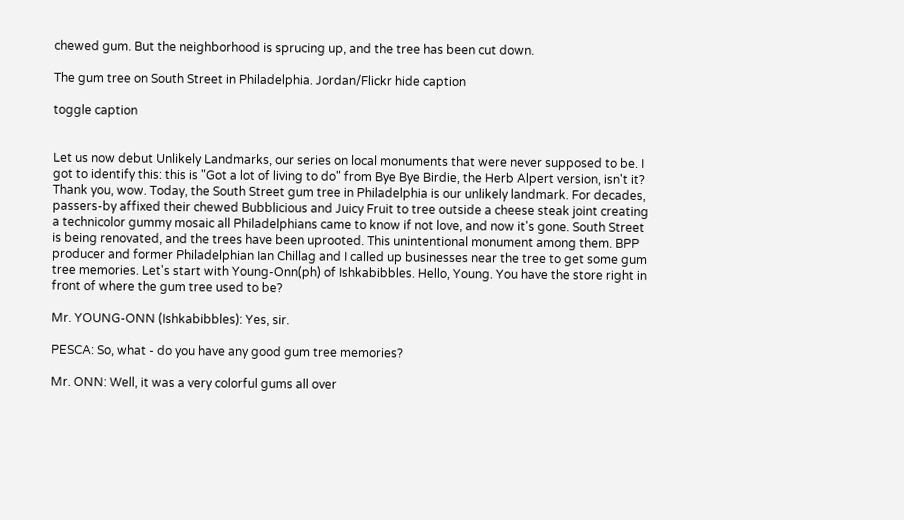chewed gum. But the neighborhood is sprucing up, and the tree has been cut down.

The gum tree on South Street in Philadelphia. Jordan/Flickr hide caption

toggle caption


Let us now debut Unlikely Landmarks, our series on local monuments that were never supposed to be. I got to identify this: this is "Got a lot of living to do" from Bye Bye Birdie, the Herb Alpert version, isn't it? Thank you, wow. Today, the South Street gum tree in Philadelphia is our unlikely landmark. For decades, passers-by affixed their chewed Bubblicious and Juicy Fruit to tree outside a cheese steak joint creating a technicolor gummy mosaic all Philadelphians came to know if not love, and now it's gone. South Street is being renovated, and the trees have been uprooted. This unintentional monument among them. BPP producer and former Philadelphian Ian Chillag and I called up businesses near the tree to get some gum tree memories. Let's start with Young-Onn(ph) of Ishkabibbles. Hello, Young. You have the store right in front of where the gum tree used to be?

Mr. YOUNG-ONN (Ishkabibbles): Yes, sir.

PESCA: So, what - do you have any good gum tree memories?

Mr. ONN: Well, it was a very colorful gums all over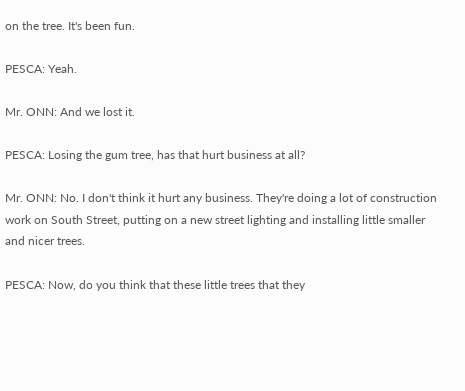on the tree. It's been fun.

PESCA: Yeah.

Mr. ONN: And we lost it.

PESCA: Losing the gum tree, has that hurt business at all?

Mr. ONN: No. I don't think it hurt any business. They're doing a lot of construction work on South Street, putting on a new street lighting and installing little smaller and nicer trees.

PESCA: Now, do you think that these little trees that they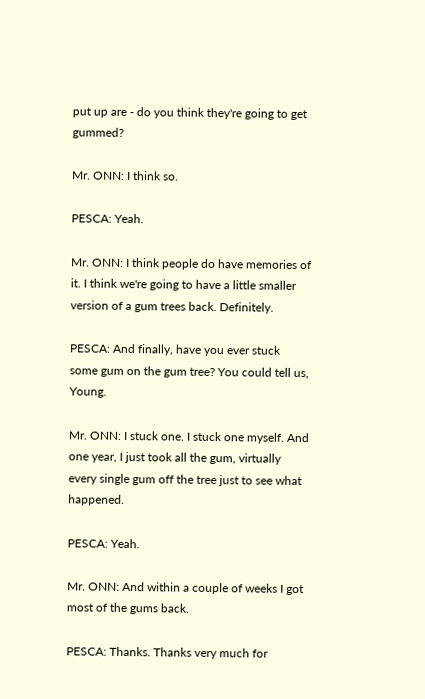put up are - do you think they're going to get gummed?

Mr. ONN: I think so.

PESCA: Yeah.

Mr. ONN: I think people do have memories of it. I think we're going to have a little smaller version of a gum trees back. Definitely.

PESCA: And finally, have you ever stuck some gum on the gum tree? You could tell us, Young.

Mr. ONN: I stuck one. I stuck one myself. And one year, I just took all the gum, virtually every single gum off the tree just to see what happened.

PESCA: Yeah.

Mr. ONN: And within a couple of weeks I got most of the gums back.

PESCA: Thanks. Thanks very much for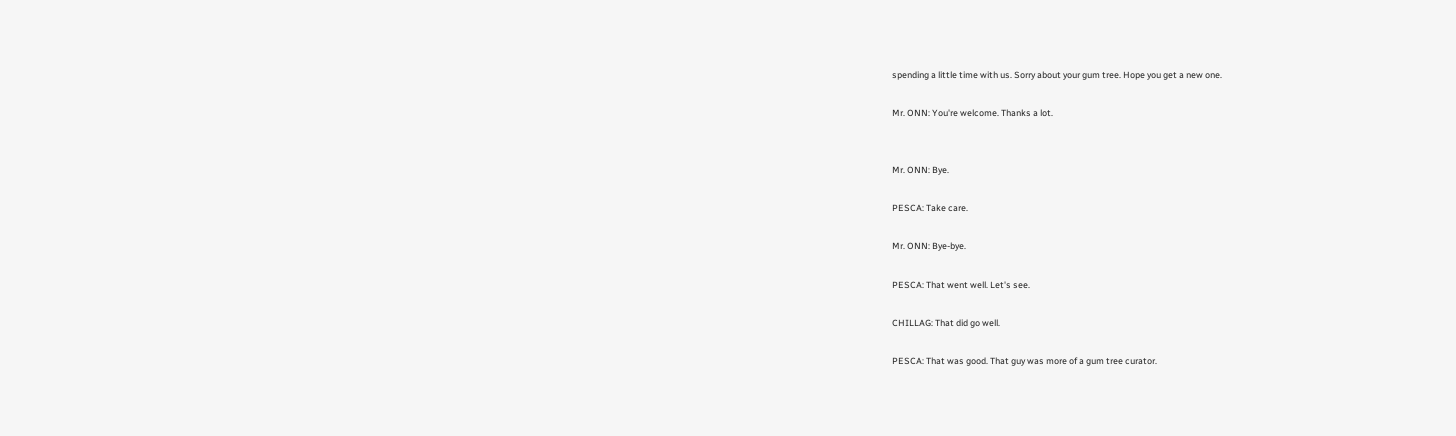spending a little time with us. Sorry about your gum tree. Hope you get a new one.

Mr. ONN: You're welcome. Thanks a lot.


Mr. ONN: Bye.

PESCA: Take care.

Mr. ONN: Bye-bye.

PESCA: That went well. Let's see.

CHILLAG: That did go well.

PESCA: That was good. That guy was more of a gum tree curator.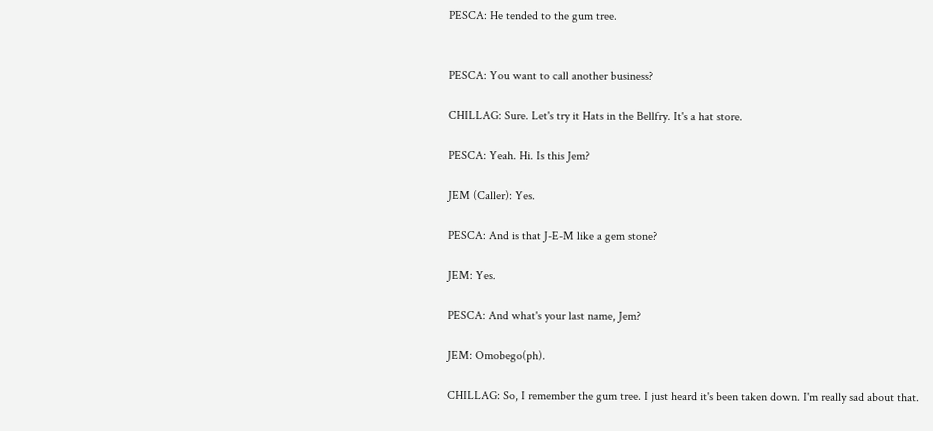PESCA: He tended to the gum tree.


PESCA: You want to call another business?

CHILLAG: Sure. Let's try it Hats in the Bellfry. It's a hat store.

PESCA: Yeah. Hi. Is this Jem?

JEM (Caller): Yes.

PESCA: And is that J-E-M like a gem stone?

JEM: Yes.

PESCA: And what's your last name, Jem?

JEM: Omobego(ph).

CHILLAG: So, I remember the gum tree. I just heard it's been taken down. I'm really sad about that.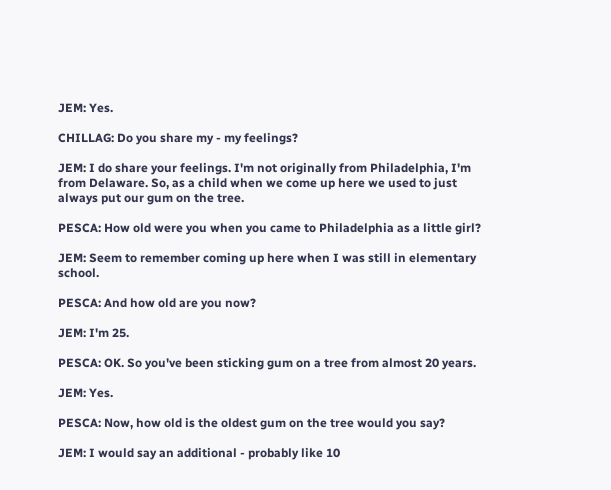JEM: Yes.

CHILLAG: Do you share my - my feelings?

JEM: I do share your feelings. I'm not originally from Philadelphia, I'm from Delaware. So, as a child when we come up here we used to just always put our gum on the tree.

PESCA: How old were you when you came to Philadelphia as a little girl?

JEM: Seem to remember coming up here when I was still in elementary school.

PESCA: And how old are you now?

JEM: I'm 25.

PESCA: OK. So you've been sticking gum on a tree from almost 20 years.

JEM: Yes.

PESCA: Now, how old is the oldest gum on the tree would you say?

JEM: I would say an additional - probably like 10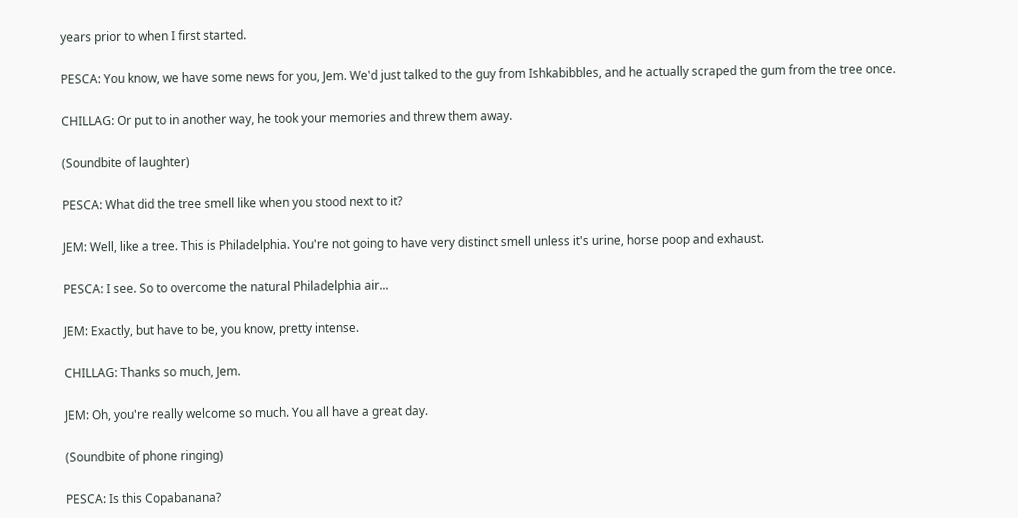years prior to when I first started.

PESCA: You know, we have some news for you, Jem. We'd just talked to the guy from Ishkabibbles, and he actually scraped the gum from the tree once.

CHILLAG: Or put to in another way, he took your memories and threw them away.

(Soundbite of laughter)

PESCA: What did the tree smell like when you stood next to it?

JEM: Well, like a tree. This is Philadelphia. You're not going to have very distinct smell unless it's urine, horse poop and exhaust.

PESCA: I see. So to overcome the natural Philadelphia air...

JEM: Exactly, but have to be, you know, pretty intense.

CHILLAG: Thanks so much, Jem.

JEM: Oh, you're really welcome so much. You all have a great day.

(Soundbite of phone ringing)

PESCA: Is this Copabanana?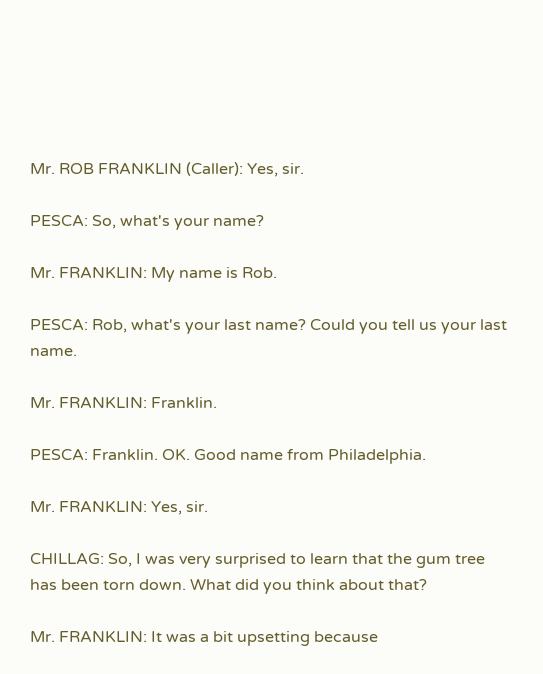Mr. ROB FRANKLIN (Caller): Yes, sir.

PESCA: So, what's your name?

Mr. FRANKLIN: My name is Rob.

PESCA: Rob, what's your last name? Could you tell us your last name.

Mr. FRANKLIN: Franklin.

PESCA: Franklin. OK. Good name from Philadelphia.

Mr. FRANKLIN: Yes, sir.

CHILLAG: So, I was very surprised to learn that the gum tree has been torn down. What did you think about that?

Mr. FRANKLIN: It was a bit upsetting because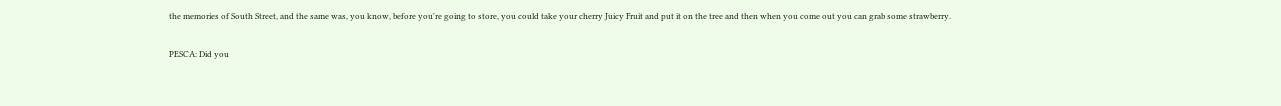the memories of South Street, and the same was, you know, before you're going to store, you could take your cherry Juicy Fruit and put it on the tree and then when you come out you can grab some strawberry.

PESCA: Did you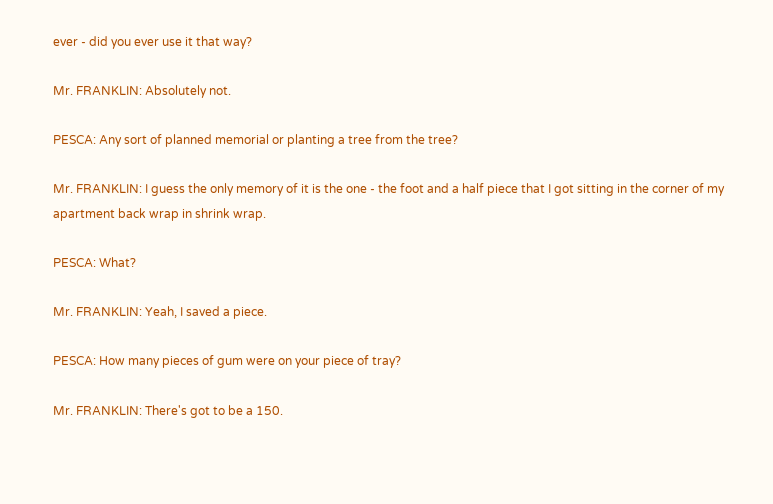ever - did you ever use it that way?

Mr. FRANKLIN: Absolutely not.

PESCA: Any sort of planned memorial or planting a tree from the tree?

Mr. FRANKLIN: I guess the only memory of it is the one - the foot and a half piece that I got sitting in the corner of my apartment back wrap in shrink wrap.

PESCA: What?

Mr. FRANKLIN: Yeah, I saved a piece.

PESCA: How many pieces of gum were on your piece of tray?

Mr. FRANKLIN: There's got to be a 150.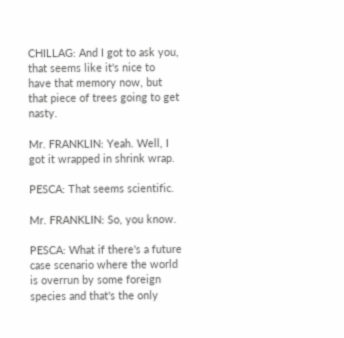CHILLAG: And I got to ask you, that seems like it's nice to have that memory now, but that piece of trees going to get nasty.

Mr. FRANKLIN: Yeah. Well, I got it wrapped in shrink wrap.

PESCA: That seems scientific.

Mr. FRANKLIN: So, you know.

PESCA: What if there's a future case scenario where the world is overrun by some foreign species and that's the only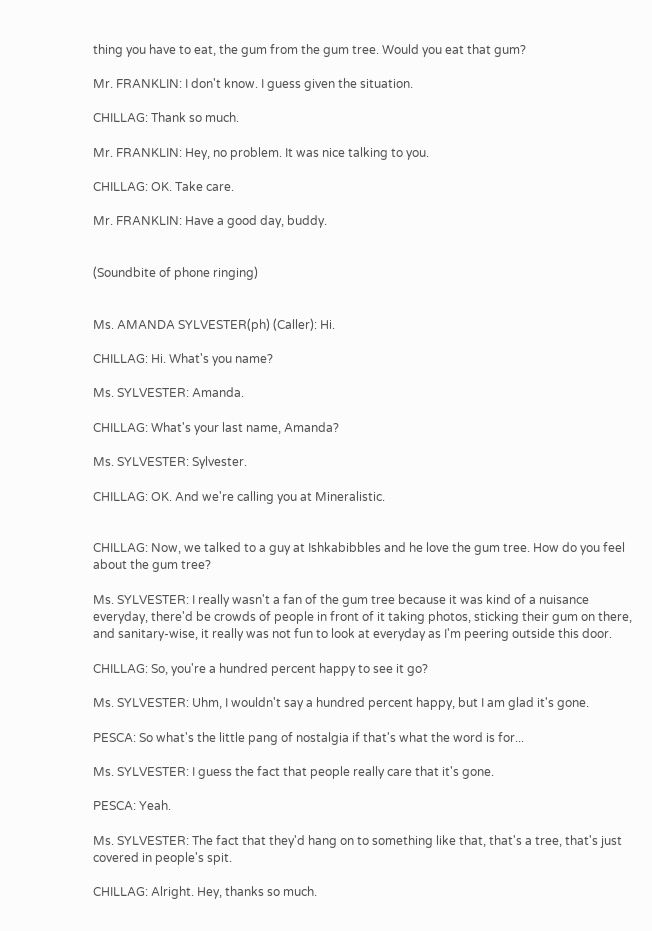thing you have to eat, the gum from the gum tree. Would you eat that gum?

Mr. FRANKLIN: I don't know. I guess given the situation.

CHILLAG: Thank so much.

Mr. FRANKLIN: Hey, no problem. It was nice talking to you.

CHILLAG: OK. Take care.

Mr. FRANKLIN: Have a good day, buddy.


(Soundbite of phone ringing)


Ms. AMANDA SYLVESTER(ph) (Caller): Hi.

CHILLAG: Hi. What's you name?

Ms. SYLVESTER: Amanda.

CHILLAG: What's your last name, Amanda?

Ms. SYLVESTER: Sylvester.

CHILLAG: OK. And we're calling you at Mineralistic.


CHILLAG: Now, we talked to a guy at Ishkabibbles and he love the gum tree. How do you feel about the gum tree?

Ms. SYLVESTER: I really wasn't a fan of the gum tree because it was kind of a nuisance everyday, there'd be crowds of people in front of it taking photos, sticking their gum on there, and sanitary-wise, it really was not fun to look at everyday as I'm peering outside this door.

CHILLAG: So, you're a hundred percent happy to see it go?

Ms. SYLVESTER: Uhm, I wouldn't say a hundred percent happy, but I am glad it's gone.

PESCA: So what's the little pang of nostalgia if that's what the word is for...

Ms. SYLVESTER: I guess the fact that people really care that it's gone.

PESCA: Yeah.

Ms. SYLVESTER: The fact that they'd hang on to something like that, that's a tree, that's just covered in people's spit.

CHILLAG: Alright. Hey, thanks so much.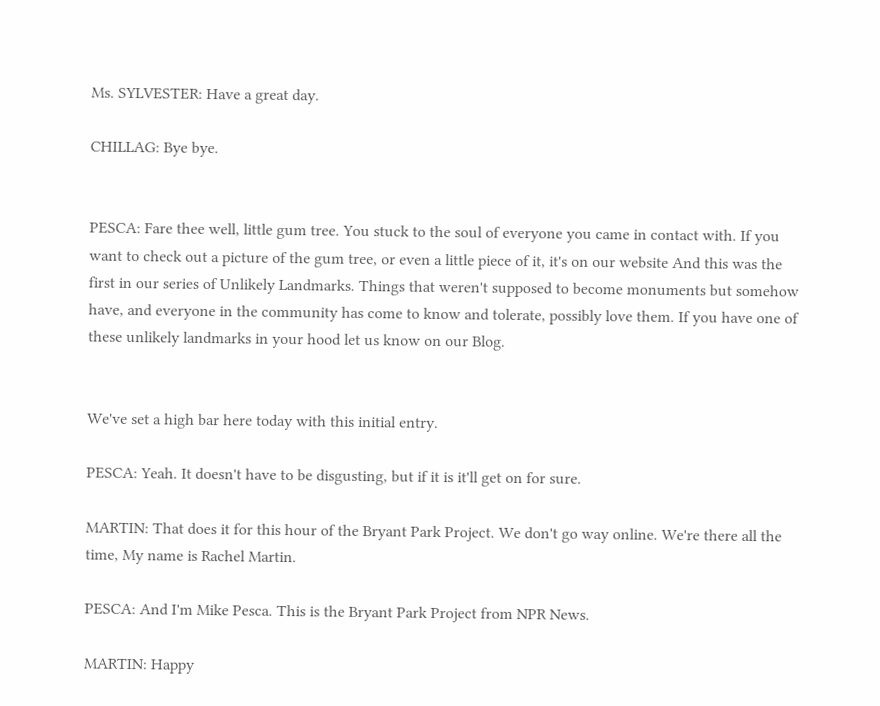Ms. SYLVESTER: Have a great day.

CHILLAG: Bye bye.


PESCA: Fare thee well, little gum tree. You stuck to the soul of everyone you came in contact with. If you want to check out a picture of the gum tree, or even a little piece of it, it's on our website And this was the first in our series of Unlikely Landmarks. Things that weren't supposed to become monuments but somehow have, and everyone in the community has come to know and tolerate, possibly love them. If you have one of these unlikely landmarks in your hood let us know on our Blog.


We've set a high bar here today with this initial entry.

PESCA: Yeah. It doesn't have to be disgusting, but if it is it'll get on for sure.

MARTIN: That does it for this hour of the Bryant Park Project. We don't go way online. We're there all the time, My name is Rachel Martin.

PESCA: And I'm Mike Pesca. This is the Bryant Park Project from NPR News.

MARTIN: Happy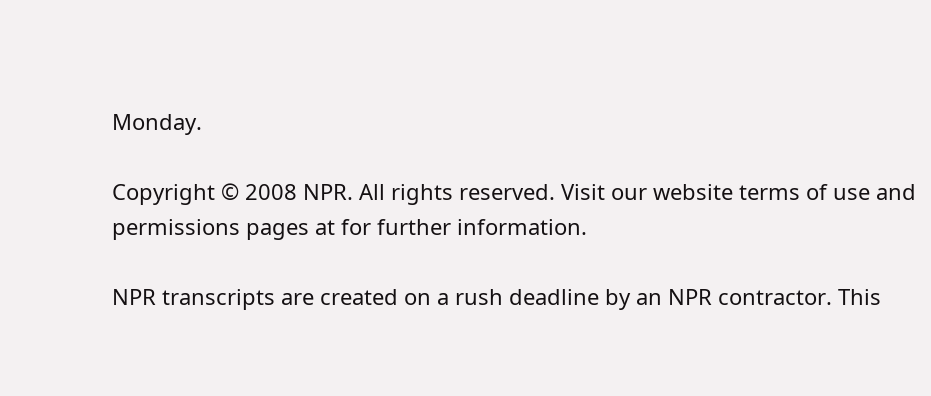Monday.

Copyright © 2008 NPR. All rights reserved. Visit our website terms of use and permissions pages at for further information.

NPR transcripts are created on a rush deadline by an NPR contractor. This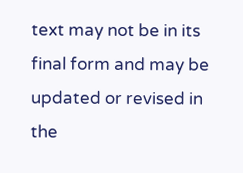text may not be in its final form and may be updated or revised in the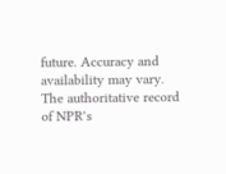future. Accuracy and availability may vary. The authoritative record of NPR’s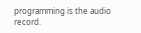programming is the audio record.